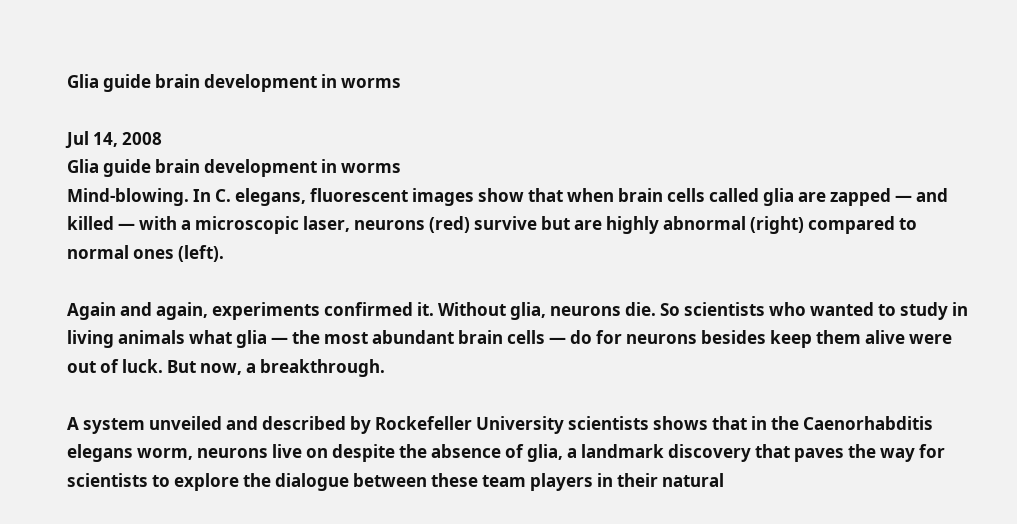Glia guide brain development in worms

Jul 14, 2008
Glia guide brain development in worms
Mind-blowing. In C. elegans, fluorescent images show that when brain cells called glia are zapped — and killed — with a microscopic laser, neurons (red) survive but are highly abnormal (right) compared to normal ones (left).

Again and again, experiments confirmed it. Without glia, neurons die. So scientists who wanted to study in living animals what glia — the most abundant brain cells — do for neurons besides keep them alive were out of luck. But now, a breakthrough.

A system unveiled and described by Rockefeller University scientists shows that in the Caenorhabditis elegans worm, neurons live on despite the absence of glia, a landmark discovery that paves the way for scientists to explore the dialogue between these team players in their natural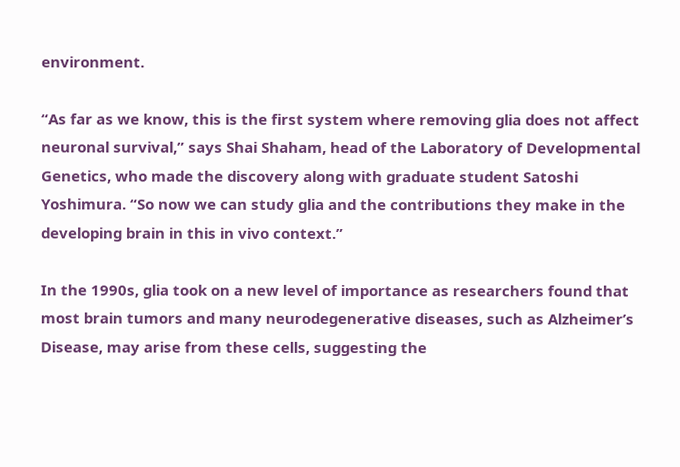environment.

“As far as we know, this is the first system where removing glia does not affect neuronal survival,” says Shai Shaham, head of the Laboratory of Developmental Genetics, who made the discovery along with graduate student Satoshi Yoshimura. “So now we can study glia and the contributions they make in the developing brain in this in vivo context.”

In the 1990s, glia took on a new level of importance as researchers found that most brain tumors and many neurodegenerative diseases, such as Alzheimer’s Disease, may arise from these cells, suggesting the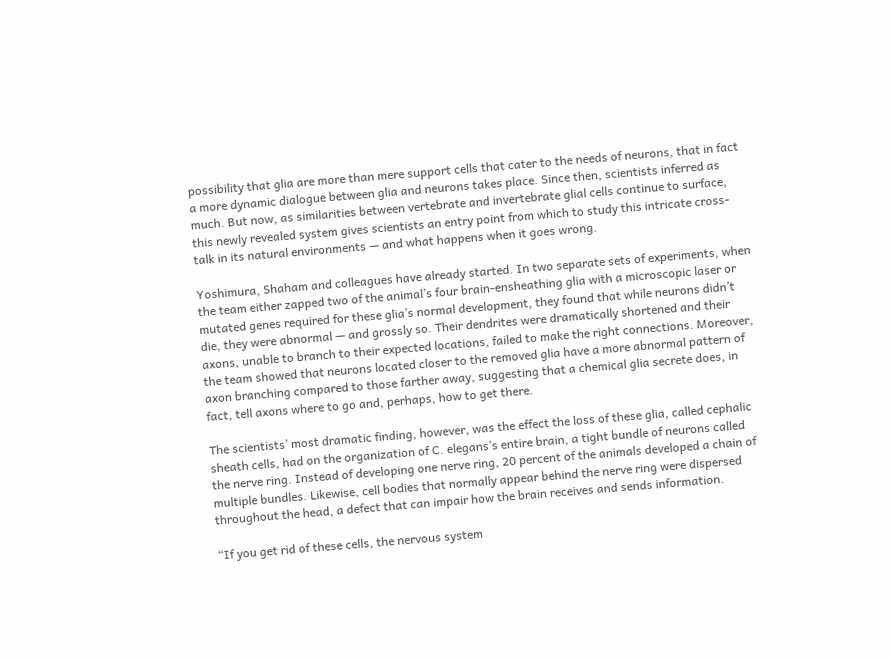possibility that glia are more than mere support cells that cater to the needs of neurons, that in fact a more dynamic dialogue between glia and neurons takes place. Since then, scientists inferred as much. But now, as similarities between vertebrate and invertebrate glial cells continue to surface, this newly revealed system gives scientists an entry point from which to study this intricate cross-talk in its natural environments — and what happens when it goes wrong.

Yoshimura, Shaham and colleagues have already started. In two separate sets of experiments, when the team either zapped two of the animal’s four brain-ensheathing glia with a microscopic laser or mutated genes required for these glia’s normal development, they found that while neurons didn’t die, they were abnormal — and grossly so. Their dendrites were dramatically shortened and their axons, unable to branch to their expected locations, failed to make the right connections. Moreover, the team showed that neurons located closer to the removed glia have a more abnormal pattern of axon branching compared to those farther away, suggesting that a chemical glia secrete does, in fact, tell axons where to go and, perhaps, how to get there.

The scientists’ most dramatic finding, however, was the effect the loss of these glia, called cephalic sheath cells, had on the organization of C. elegans’s entire brain, a tight bundle of neurons called the nerve ring. Instead of developing one nerve ring, 20 percent of the animals developed a chain of multiple bundles. Likewise, cell bodies that normally appear behind the nerve ring were dispersed throughout the head, a defect that can impair how the brain receives and sends information.

“If you get rid of these cells, the nervous system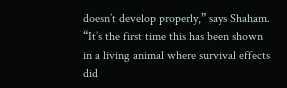doesn’t develop properly,” says Shaham. “It’s the first time this has been shown in a living animal where survival effects did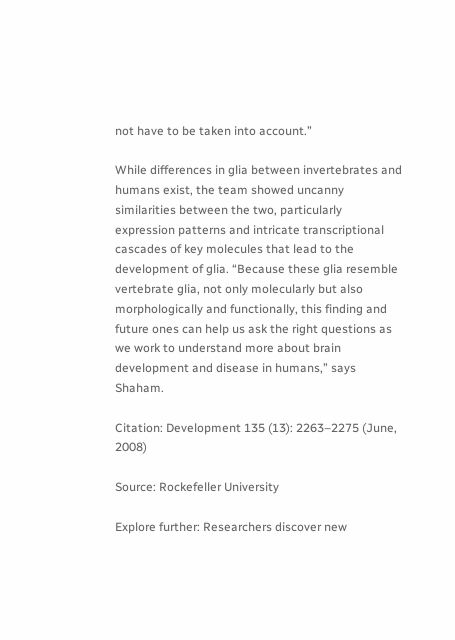not have to be taken into account.”

While differences in glia between invertebrates and humans exist, the team showed uncanny similarities between the two, particularly expression patterns and intricate transcriptional cascades of key molecules that lead to the development of glia. “Because these glia resemble vertebrate glia, not only molecularly but also morphologically and functionally, this finding and future ones can help us ask the right questions as we work to understand more about brain development and disease in humans,” says Shaham.

Citation: Development 135 (13): 2263–2275 (June, 2008)

Source: Rockefeller University

Explore further: Researchers discover new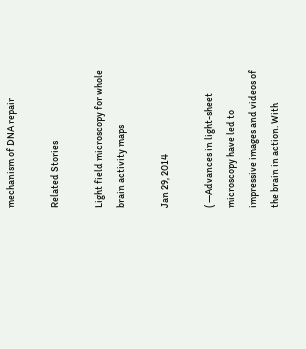mechanism of DNA repair

Related Stories

Light field microscopy for whole brain activity maps

Jan 29, 2014

( —Advances in light-sheet microscopy have led to impressive images and videos of the brain in action. With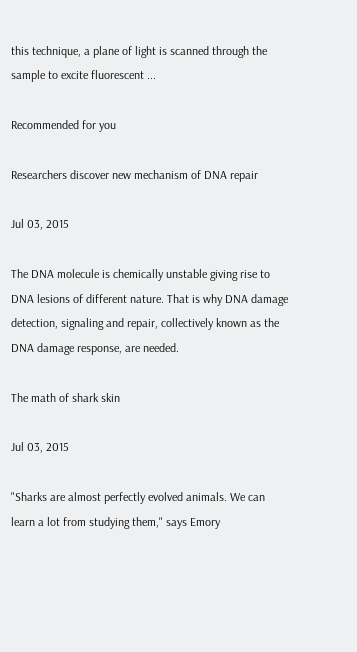this technique, a plane of light is scanned through the sample to excite fluorescent ...

Recommended for you

Researchers discover new mechanism of DNA repair

Jul 03, 2015

The DNA molecule is chemically unstable giving rise to DNA lesions of different nature. That is why DNA damage detection, signaling and repair, collectively known as the DNA damage response, are needed.

The math of shark skin

Jul 03, 2015

"Sharks are almost perfectly evolved animals. We can learn a lot from studying them," says Emory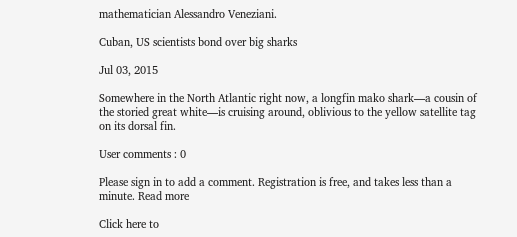mathematician Alessandro Veneziani.

Cuban, US scientists bond over big sharks

Jul 03, 2015

Somewhere in the North Atlantic right now, a longfin mako shark—a cousin of the storied great white—is cruising around, oblivious to the yellow satellite tag on its dorsal fin.

User comments : 0

Please sign in to add a comment. Registration is free, and takes less than a minute. Read more

Click here to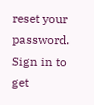reset your password.
Sign in to get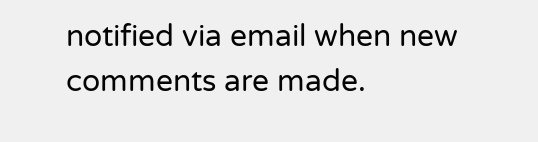notified via email when new comments are made.